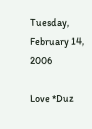Tuesday, February 14, 2006

Love *Duz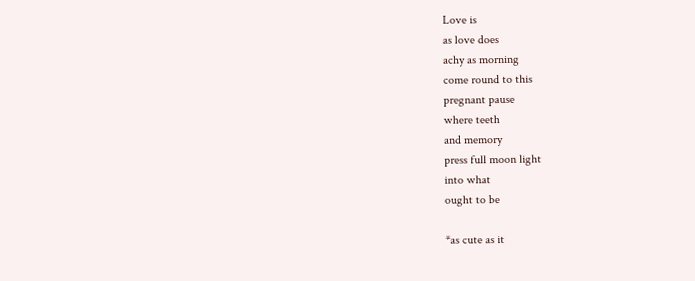Love is
as love does
achy as morning
come round to this
pregnant pause
where teeth
and memory
press full moon light
into what
ought to be

*as cute as it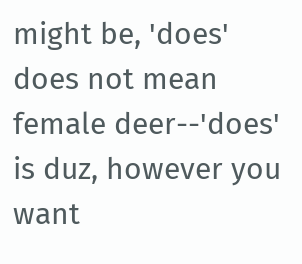might be, 'does' does not mean female deer--'does' is duz, however you want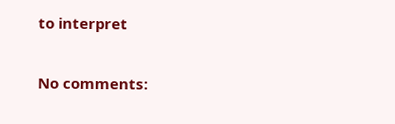to interpret

No comments: